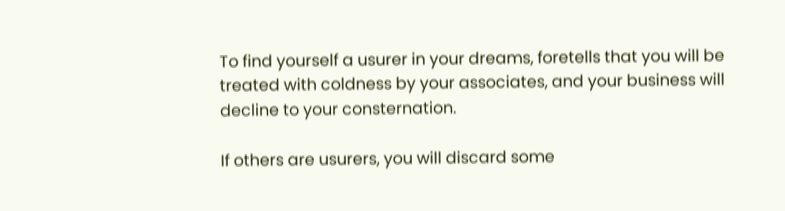To find yourself a usurer in your dreams, foretells that you will be treated with coldness by your associates, and your business will decline to your consternation.

If others are usurers, you will discard some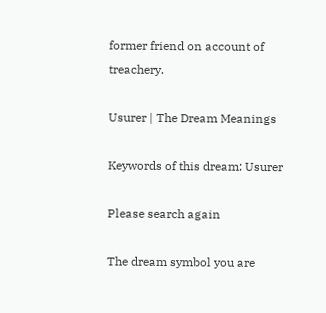former friend on account of treachery.

Usurer | The Dream Meanings

Keywords of this dream: Usurer

Please search again

The dream symbol you are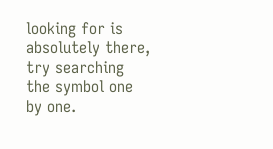looking for is absolutely there, try searching the symbol one by one.